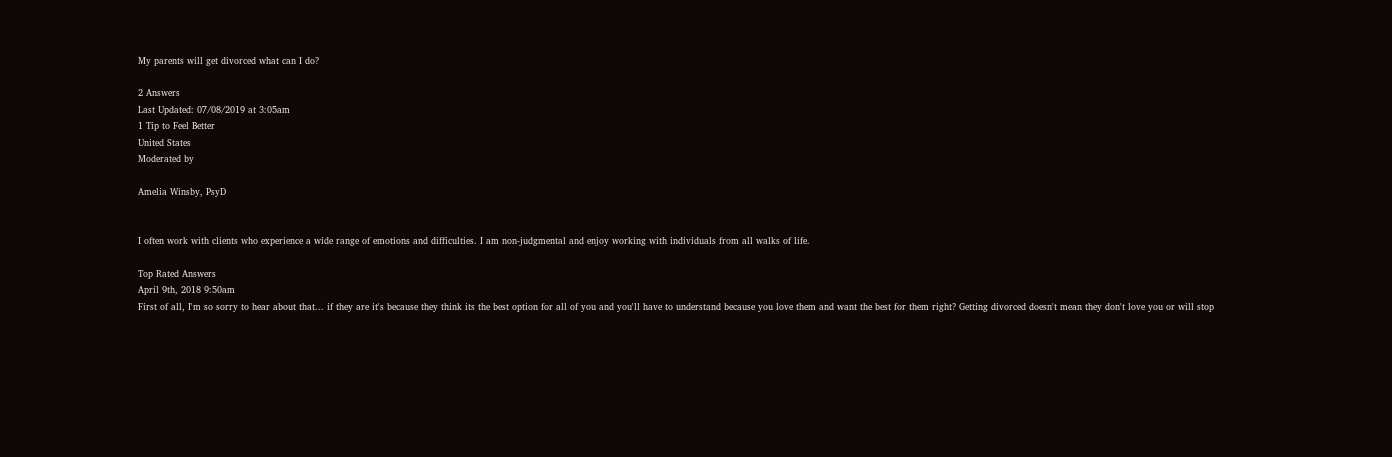My parents will get divorced what can I do?

2 Answers
Last Updated: 07/08/2019 at 3:05am
1 Tip to Feel Better
United States
Moderated by

Amelia Winsby, PsyD


I often work with clients who experience a wide range of emotions and difficulties. I am non-judgmental and enjoy working with individuals from all walks of life.

Top Rated Answers
April 9th, 2018 9:50am
First of all, I'm so sorry to hear about that... if they are it's because they think its the best option for all of you and you'll have to understand because you love them and want the best for them right? Getting divorced doesn't mean they don't love you or will stop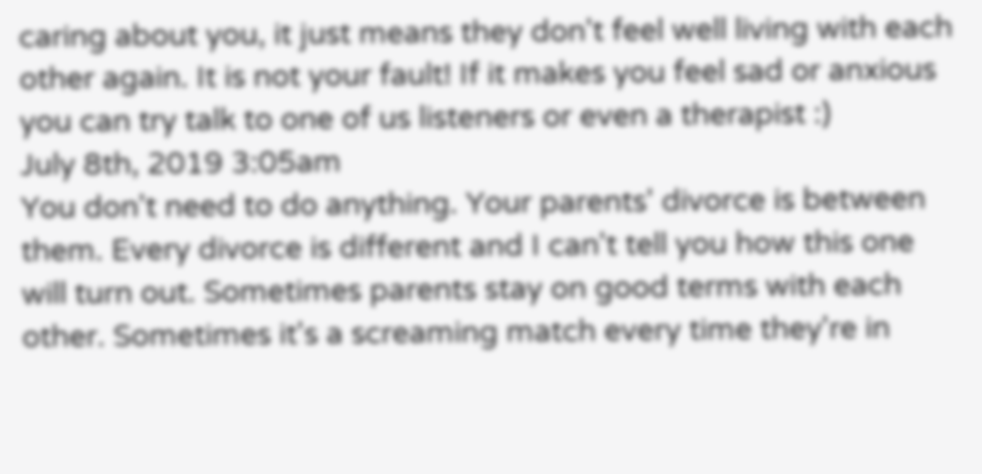caring about you, it just means they don't feel well living with each other again. It is not your fault! If it makes you feel sad or anxious you can try talk to one of us listeners or even a therapist :)
July 8th, 2019 3:05am
You don't need to do anything. Your parents' divorce is between them. Every divorce is different and I can't tell you how this one will turn out. Sometimes parents stay on good terms with each other. Sometimes it's a screaming match every time they're in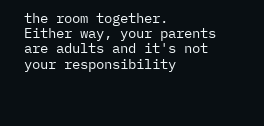the room together. Either way, your parents are adults and it's not your responsibility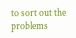to sort out the problems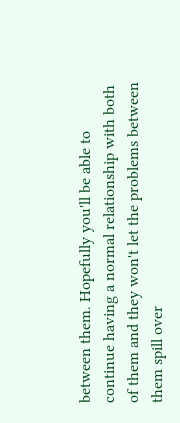between them. Hopefully you'll be able to continue having a normal relationship with both of them and they won't let the problems between them spill over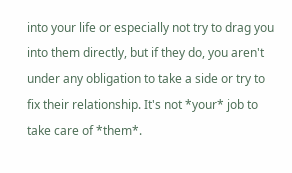into your life or especially not try to drag you into them directly, but if they do, you aren't under any obligation to take a side or try to fix their relationship. It's not *your* job to take care of *them*.